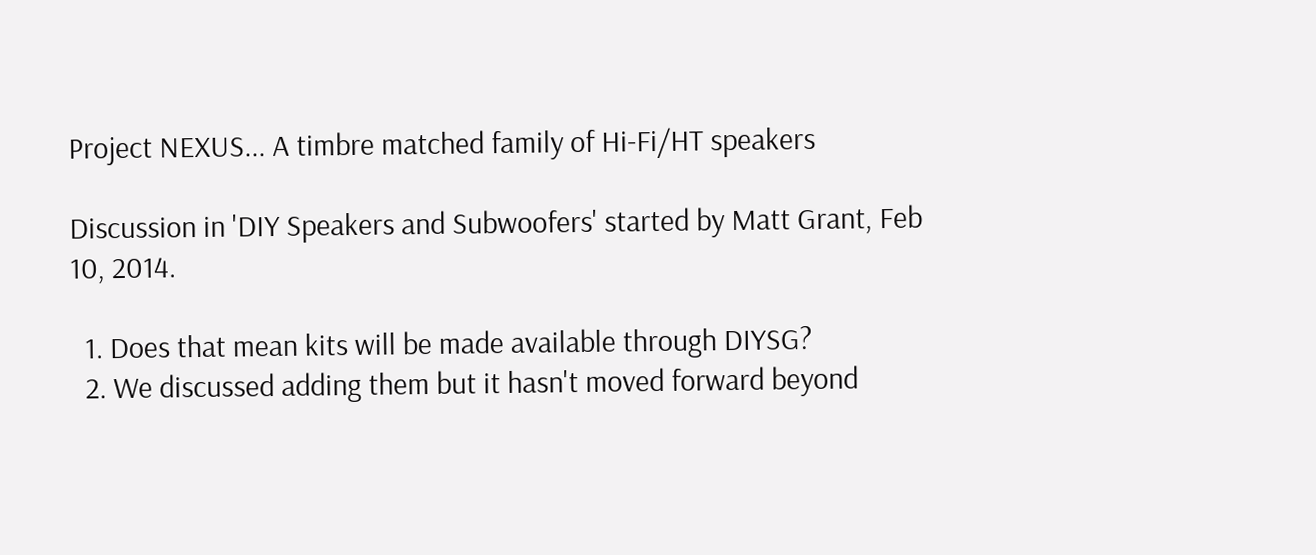Project NEXUS... A timbre matched family of Hi-Fi/HT speakers

Discussion in 'DIY Speakers and Subwoofers' started by Matt Grant, Feb 10, 2014.

  1. Does that mean kits will be made available through DIYSG?
  2. We discussed adding them but it hasn't moved forward beyond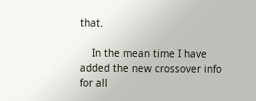that.

    In the mean time I have added the new crossover info for all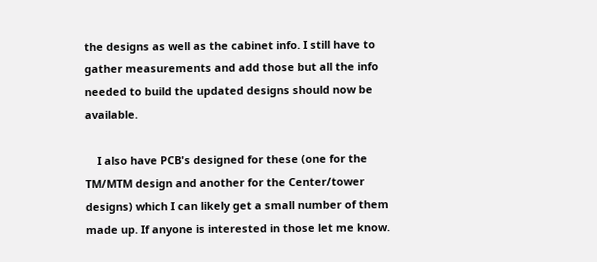the designs as well as the cabinet info. I still have to gather measurements and add those but all the info needed to build the updated designs should now be available.

    I also have PCB's designed for these (one for the TM/MTM design and another for the Center/tower designs) which I can likely get a small number of them made up. If anyone is interested in those let me know.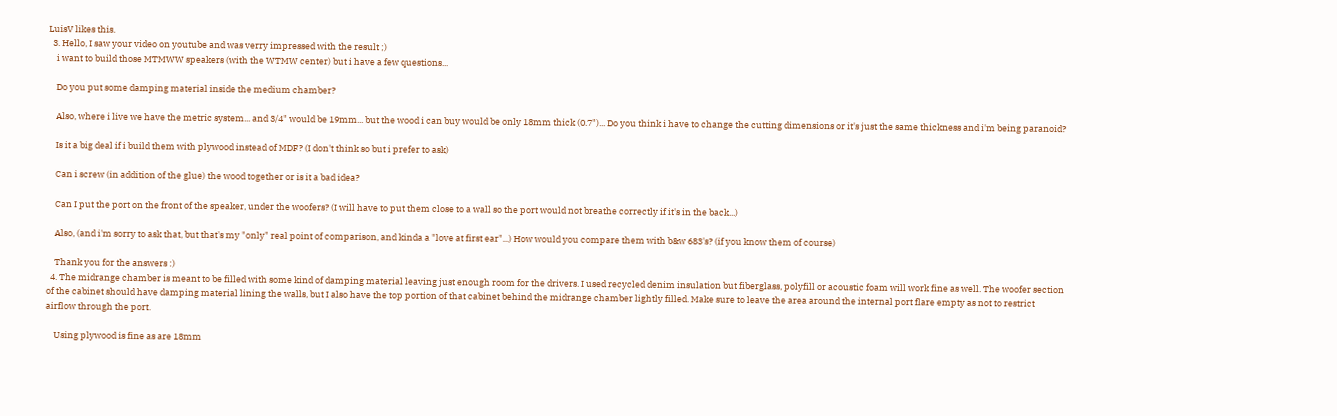LuisV likes this.
  3. Hello, I saw your video on youtube and was verry impressed with the result ;)
    i want to build those MTMWW speakers (with the WTMW center) but i have a few questions...

    Do you put some damping material inside the medium chamber?

    Also, where i live we have the metric system... and 3/4" would be 19mm... but the wood i can buy would be only 18mm thick (0.7")... Do you think i have to change the cutting dimensions or it's just the same thickness and i'm being paranoid?

    Is it a big deal if i build them with plywood instead of MDF? (I don't think so but i prefer to ask)

    Can i screw (in addition of the glue) the wood together or is it a bad idea?

    Can I put the port on the front of the speaker, under the woofers? (I will have to put them close to a wall so the port would not breathe correctly if it's in the back...)

    Also, (and i'm sorry to ask that, but that's my "only" real point of comparison, and kinda a "love at first ear"...) How would you compare them with b&w 683's? (if you know them of course)

    Thank you for the answers :)
  4. The midrange chamber is meant to be filled with some kind of damping material leaving just enough room for the drivers. I used recycled denim insulation but fiberglass, polyfill or acoustic foam will work fine as well. The woofer section of the cabinet should have damping material lining the walls, but I also have the top portion of that cabinet behind the midrange chamber lightly filled. Make sure to leave the area around the internal port flare empty as not to restrict airflow through the port.

    Using plywood is fine as are 18mm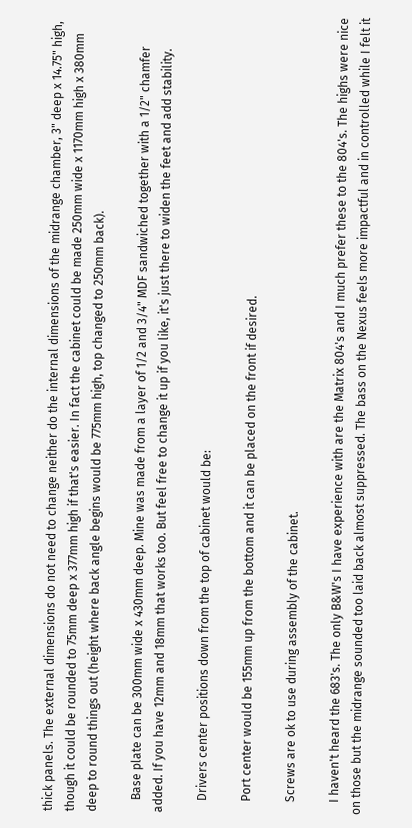thick panels. The external dimensions do not need to change neither do the internal dimensions of the midrange chamber, 3" deep x 14.75" high, though it could be rounded to 75mm deep x 377mm high if that's easier. In fact the cabinet could be made 250mm wide x 1170mm high x 380mm deep to round things out (height where back angle begins would be 775mm high, top changed to 250mm back).

    Base plate can be 300mm wide x 430mm deep. Mine was made from a layer of 1/2 and 3/4" MDF sandwiched together with a 1/2" chamfer added. If you have 12mm and 18mm that works too. But feel free to change it up if you like, it's just there to widen the feet and add stability.

    Drivers center positions down from the top of cabinet would be:

    Port center would be 155mm up from the bottom and it can be placed on the front if desired.

    Screws are ok to use during assembly of the cabinet.

    I haven't heard the 683's. The only B&W's I have experience with are the Matrix 804's and I much prefer these to the 804's. The highs were nice on those but the midrange sounded too laid back almost suppressed. The bass on the Nexus feels more impactful and in controlled while I felt it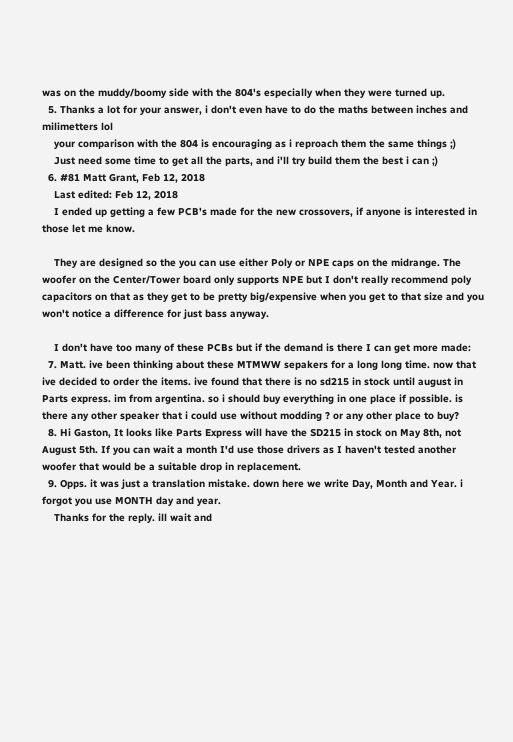was on the muddy/boomy side with the 804's especially when they were turned up.
  5. Thanks a lot for your answer, i don't even have to do the maths between inches and milimetters lol
    your comparison with the 804 is encouraging as i reproach them the same things ;)
    Just need some time to get all the parts, and i'll try build them the best i can ;)
  6. #81 Matt Grant, Feb 12, 2018
    Last edited: Feb 12, 2018
    I ended up getting a few PCB's made for the new crossovers, if anyone is interested in those let me know.

    They are designed so the you can use either Poly or NPE caps on the midrange. The woofer on the Center/Tower board only supports NPE but I don't really recommend poly capacitors on that as they get to be pretty big/expensive when you get to that size and you won't notice a difference for just bass anyway.

    I don't have too many of these PCBs but if the demand is there I can get more made:
  7. Matt. ive been thinking about these MTMWW sepakers for a long long time. now that ive decided to order the items. ive found that there is no sd215 in stock until august in Parts express. im from argentina. so i should buy everything in one place if possible. is there any other speaker that i could use without modding ? or any other place to buy?
  8. Hi Gaston, It looks like Parts Express will have the SD215 in stock on May 8th, not August 5th. If you can wait a month I'd use those drivers as I haven't tested another woofer that would be a suitable drop in replacement.
  9. Opps. it was just a translation mistake. down here we write Day, Month and Year. i forgot you use MONTH day and year.
    Thanks for the reply. ill wait and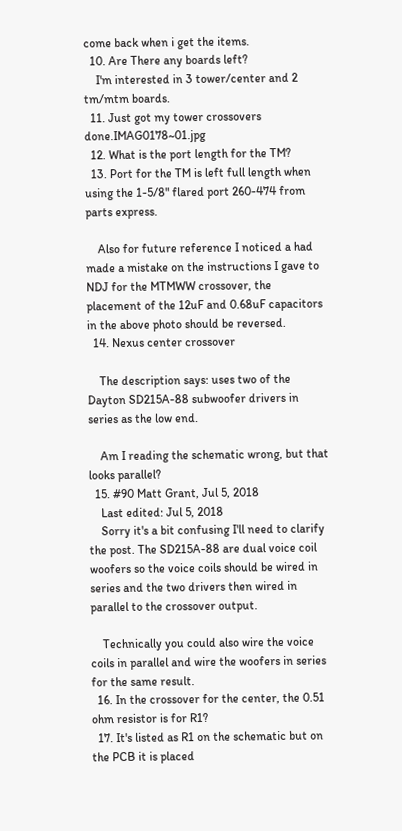come back when i get the items.
  10. Are There any boards left?
    I'm interested in 3 tower/center and 2 tm/mtm boards.
  11. Just got my tower crossovers done.IMAG0178~01.jpg
  12. What is the port length for the TM?
  13. Port for the TM is left full length when using the 1-5/8" flared port 260-474 from parts express.

    Also for future reference I noticed a had made a mistake on the instructions I gave to NDJ for the MTMWW crossover, the placement of the 12uF and 0.68uF capacitors in the above photo should be reversed.
  14. Nexus center crossover

    The description says: uses two of the Dayton SD215A-88 subwoofer drivers in series as the low end.

    Am I reading the schematic wrong, but that looks parallel?
  15. #90 Matt Grant, Jul 5, 2018
    Last edited: Jul 5, 2018
    Sorry it's a bit confusing I'll need to clarify the post. The SD215A-88 are dual voice coil woofers so the voice coils should be wired in series and the two drivers then wired in parallel to the crossover output.

    Technically you could also wire the voice coils in parallel and wire the woofers in series for the same result.
  16. In the crossover for the center, the 0.51 ohm resistor is for R1?
  17. It's listed as R1 on the schematic but on the PCB it is placed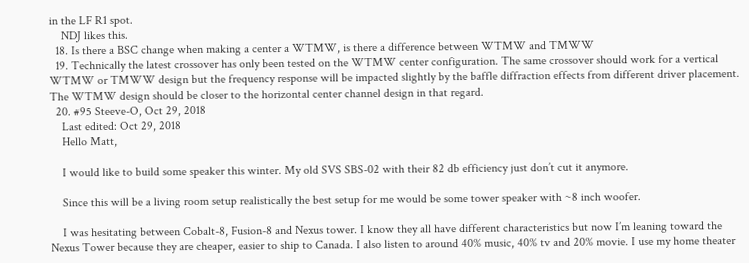in the LF R1 spot.
    NDJ likes this.
  18. Is there a BSC change when making a center a WTMW, is there a difference between WTMW and TMWW
  19. Technically the latest crossover has only been tested on the WTMW center configuration. The same crossover should work for a vertical WTMW or TMWW design but the frequency response will be impacted slightly by the baffle diffraction effects from different driver placement. The WTMW design should be closer to the horizontal center channel design in that regard.
  20. #95 Steeve-O, Oct 29, 2018
    Last edited: Oct 29, 2018
    Hello Matt,

    I would like to build some speaker this winter. My old SVS SBS-02 with their 82 db efficiency just don’t cut it anymore.

    Since this will be a living room setup realistically the best setup for me would be some tower speaker with ~8 inch woofer.

    I was hesitating between Cobalt-8, Fusion-8 and Nexus tower. I know they all have different characteristics but now I’m leaning toward the Nexus Tower because they are cheaper, easier to ship to Canada. I also listen to around 40% music, 40% tv and 20% movie. I use my home theater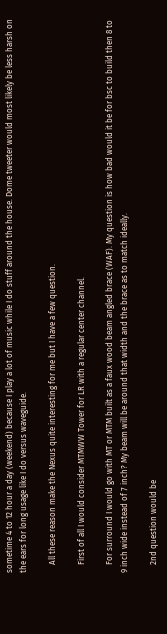sometime 4 to 12 hour a day (weekend) because I play a lot of music while I do stuff around the house. Dome tweeter would most likely be less harsh on the ears for long usage like I do versus waveguide.

    All these reason make the Nexus quite interesting for me but I have a few question.

    First of all I would consider MTMWW Tower for LR with a regular center channel.

    For surround I would go with MT or MTM built as a faux wood beam angled brace (WAF). My question is how bad would it be for bsc to build then 8 to 9 inch wide instead of 7 inch? My beam will be around that width and the brace as to match ideally.

    2nd question would be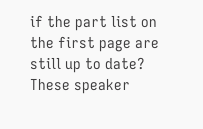if the part list on the first page are still up to date? These speaker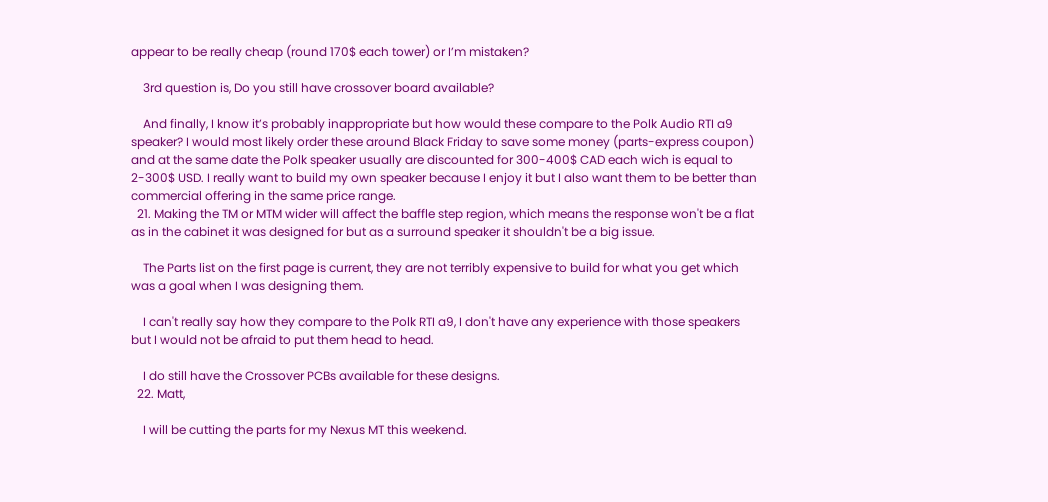appear to be really cheap (round 170$ each tower) or I’m mistaken?

    3rd question is, Do you still have crossover board available?

    And finally, I know it’s probably inappropriate but how would these compare to the Polk Audio RTI a9 speaker? I would most likely order these around Black Friday to save some money (parts-express coupon) and at the same date the Polk speaker usually are discounted for 300-400$ CAD each wich is equal to 2-300$ USD. I really want to build my own speaker because I enjoy it but I also want them to be better than commercial offering in the same price range.
  21. Making the TM or MTM wider will affect the baffle step region, which means the response won't be a flat as in the cabinet it was designed for but as a surround speaker it shouldn't be a big issue.

    The Parts list on the first page is current, they are not terribly expensive to build for what you get which was a goal when I was designing them.

    I can't really say how they compare to the Polk RTI a9, I don't have any experience with those speakers but I would not be afraid to put them head to head.

    I do still have the Crossover PCBs available for these designs.
  22. Matt,

    I will be cutting the parts for my Nexus MT this weekend.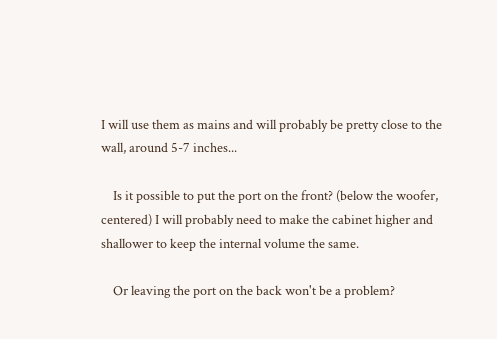I will use them as mains and will probably be pretty close to the wall, around 5-7 inches...

    Is it possible to put the port on the front? (below the woofer, centered) I will probably need to make the cabinet higher and shallower to keep the internal volume the same.

    Or leaving the port on the back won't be a problem?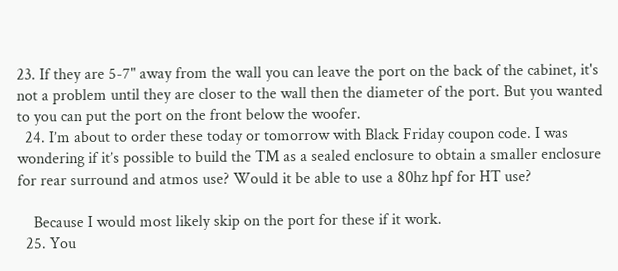23. If they are 5-7" away from the wall you can leave the port on the back of the cabinet, it's not a problem until they are closer to the wall then the diameter of the port. But you wanted to you can put the port on the front below the woofer.
  24. I’m about to order these today or tomorrow with Black Friday coupon code. I was wondering if it’s possible to build the TM as a sealed enclosure to obtain a smaller enclosure for rear surround and atmos use? Would it be able to use a 80hz hpf for HT use?

    Because I would most likely skip on the port for these if it work.
  25. You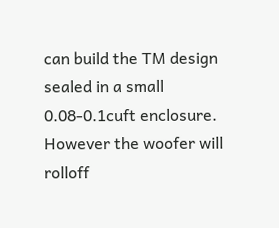can build the TM design sealed in a small 0.08-0.1cuft enclosure. However the woofer will rolloff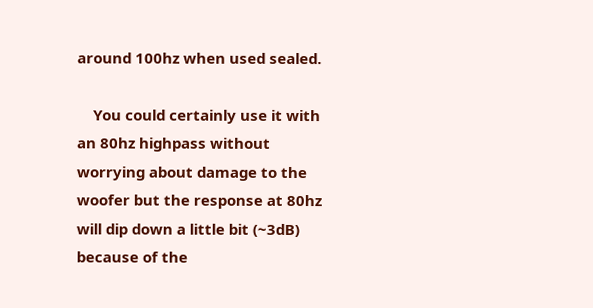around 100hz when used sealed.

    You could certainly use it with an 80hz highpass without worrying about damage to the woofer but the response at 80hz will dip down a little bit (~3dB) because of the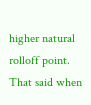higher natural rolloff point. That said when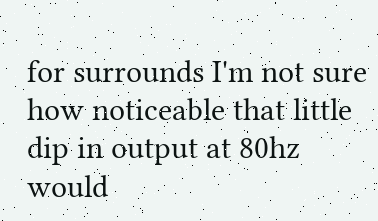for surrounds I'm not sure how noticeable that little dip in output at 80hz would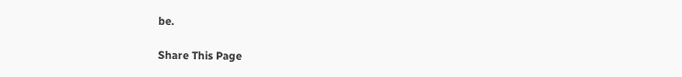be.

Share This Page